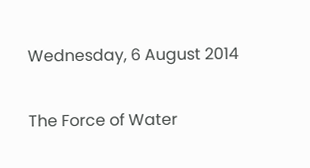Wednesday, 6 August 2014

The Force of Water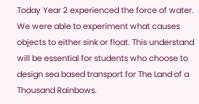Today Year 2 experienced the force of water. We were able to experiment what causes objects to either sink or float. This understand will be essential for students who choose to design sea based transport for The Land of a Thousand Rainbows.